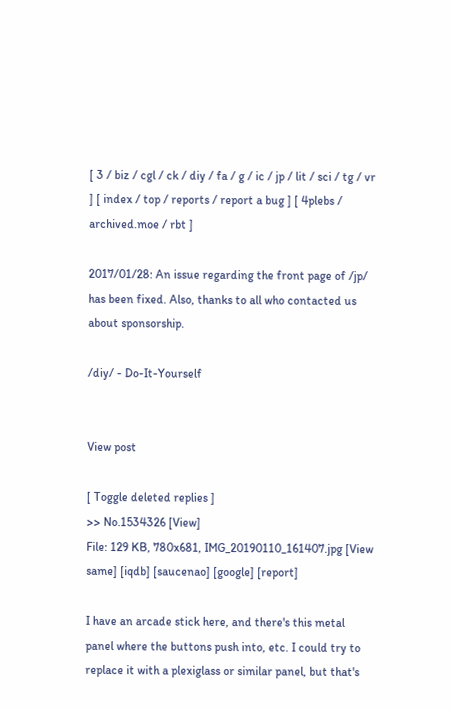[ 3 / biz / cgl / ck / diy / fa / g / ic / jp / lit / sci / tg / vr ] [ index / top / reports / report a bug ] [ 4plebs / archived.moe / rbt ]

2017/01/28: An issue regarding the front page of /jp/ has been fixed. Also, thanks to all who contacted us about sponsorship.

/diy/ - Do-It-Yourself


View post

[ Toggle deleted replies ]
>> No.1534326 [View]
File: 129 KB, 780x681, IMG_20190110_161407.jpg [View same] [iqdb] [saucenao] [google] [report]

I have an arcade stick here, and there's this metal panel where the buttons push into, etc. I could try to replace it with a plexiglass or similar panel, but that's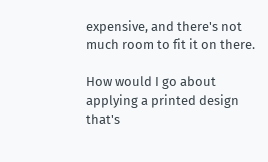expensive, and there's not much room to fit it on there.

How would I go about applying a printed design that's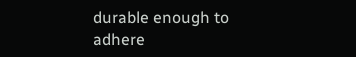durable enough to adhere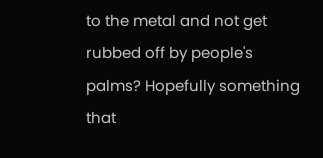to the metal and not get rubbed off by people's palms? Hopefully something that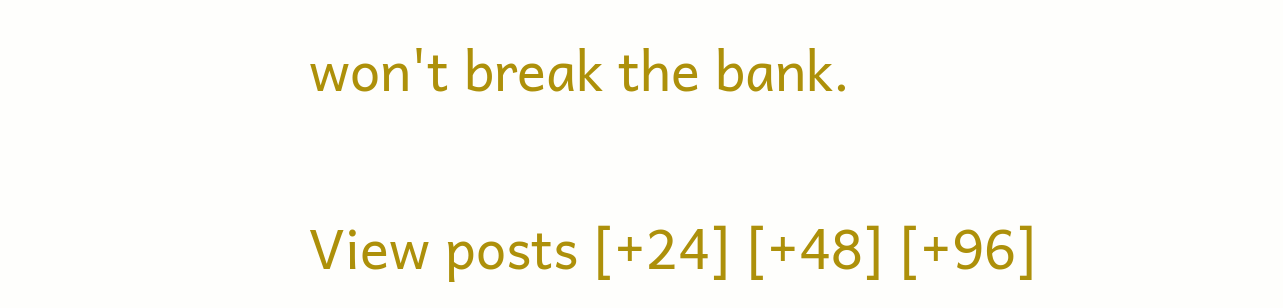won't break the bank.

View posts [+24] [+48] [+96]